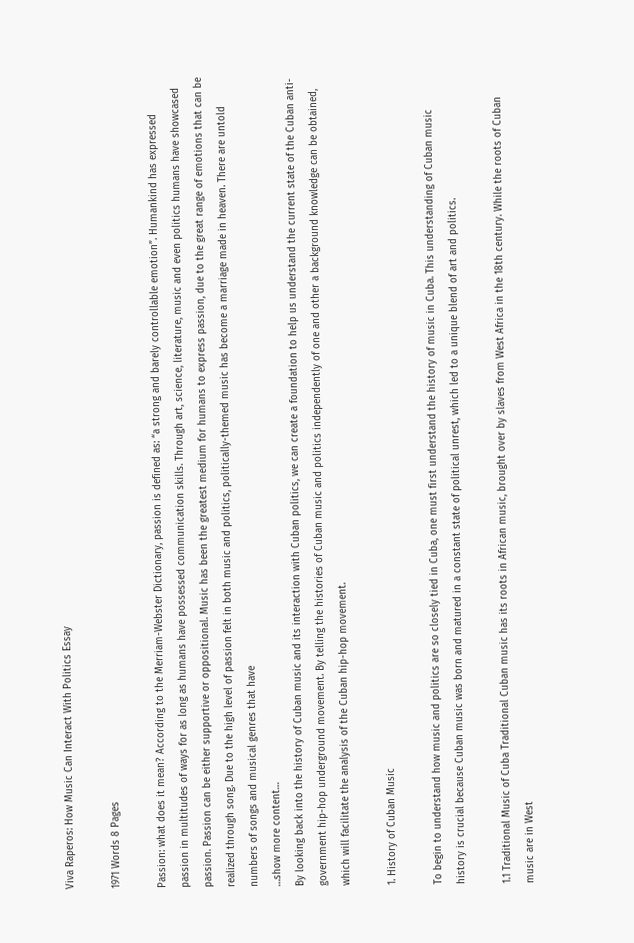Viva Raperos: How Music Can Interact With Politics Essay

1971 Words 8 Pages

Passion: what does it mean? According to the Merriam-Webster Dictionary, passion is defined as: “a strong and barely controllable emotion”. Humankind has expressed passion in multitudes of ways for as long as humans have possessed communication skills. Through art, science, literature, music and even politics humans have showcased passion. Passion can be either supportive or oppositional. Music has been the greatest medium for humans to express passion, due to the great range of emotions that can be realized through song. Due to the high level of passion felt in both music and politics, politically-themed music has become a marriage made in heaven. There are untold numbers of songs and musical genres that have
…show more content…
By looking back into the history of Cuban music and its interaction with Cuban politics, we can create a foundation to help us understand the current state of the Cuban anti-government hip-hop underground movement. By telling the histories of Cuban music and politics independently of one and other a background knowledge can be obtained, which will facilitate the analysis of the Cuban hip-hop movement.

1. History of Cuban Music

To begin to understand how music and politics are so closely tied in Cuba, one must first understand the history of music in Cuba. This understanding of Cuban music history is crucial because Cuban music was born and matured in a constant state of political unrest, which led to a unique blend of art and politics.

1.1 Traditional Music of Cuba Traditional Cuban music has its roots in African music, brought over by slaves from West Africa in the 18th century. While the roots of Cuban music are in West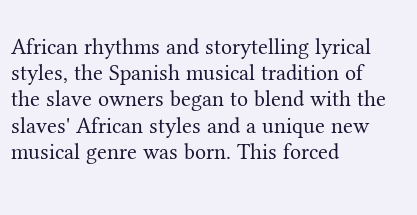African rhythms and storytelling lyrical styles, the Spanish musical tradition of the slave owners began to blend with the slaves' African styles and a unique new musical genre was born. This forced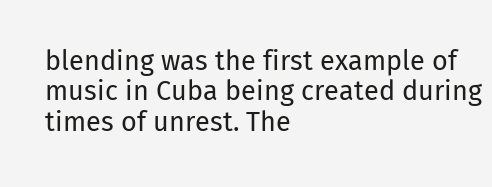blending was the first example of music in Cuba being created during times of unrest. The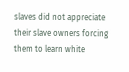slaves did not appreciate their slave owners forcing them to learn white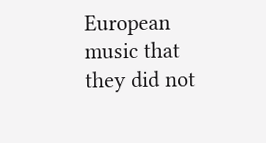European music that they did not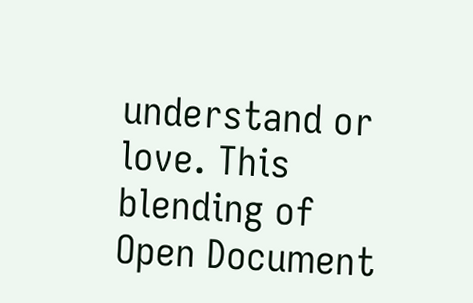understand or love. This blending of
Open Document